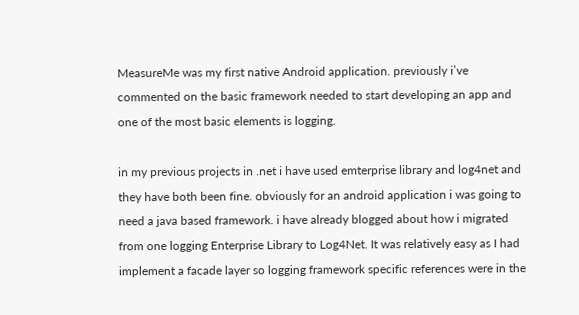MeasureMe was my first native Android application. previously i’ve commented on the basic framework needed to start developing an app and one of the most basic elements is logging.

in my previous projects in .net i have used emterprise library and log4net and they have both been fine. obviously for an android application i was going to need a java based framework. i have already blogged about how i migrated from one logging Enterprise Library to Log4Net. It was relatively easy as I had implement a facade layer so logging framework specific references were in the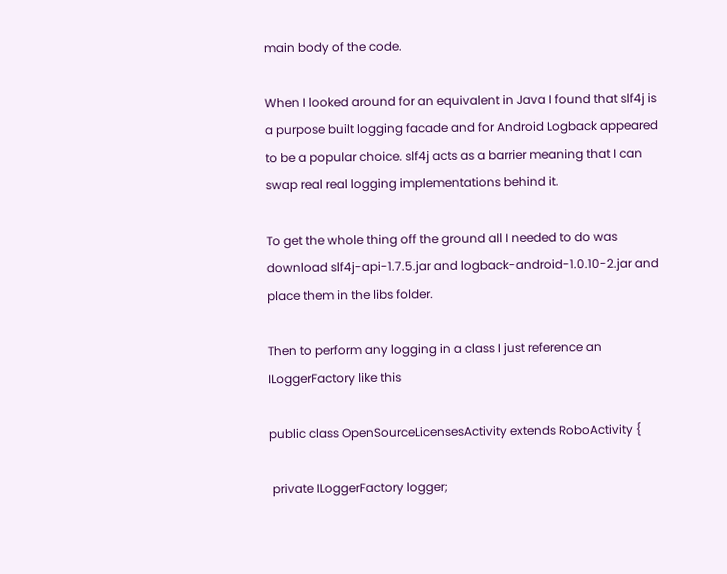main body of the code.

When I looked around for an equivalent in Java I found that slf4j is a purpose built logging facade and for Android Logback appeared to be a popular choice. slf4j acts as a barrier meaning that I can swap real real logging implementations behind it.

To get the whole thing off the ground all I needed to do was download slf4j-api-1.7.5.jar and logback-android-1.0.10-2.jar and place them in the libs folder.

Then to perform any logging in a class I just reference an ILoggerFactory like this

public class OpenSourceLicensesActivity extends RoboActivity {

 private ILoggerFactory logger;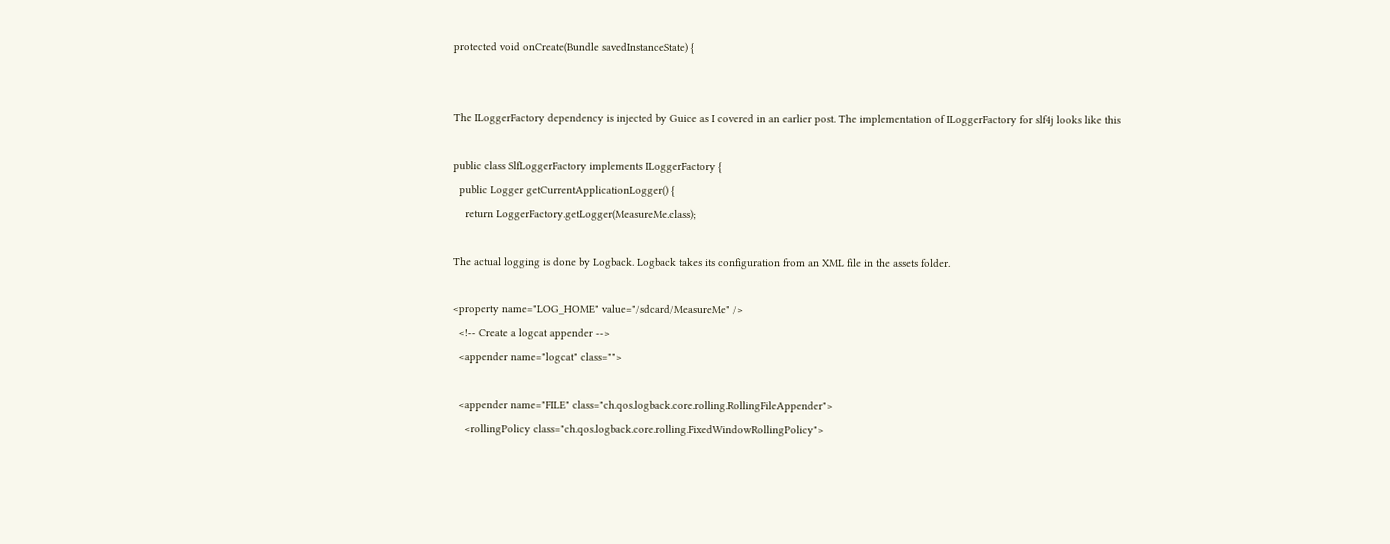protected void onCreate(Bundle savedInstanceState) {


The ILoggerFactory dependency is injected by Guice as I covered in an earlier post. The implementation of ILoggerFactory for slf4j looks like this

public class SlfLoggerFactory implements ILoggerFactory {
  public Logger getCurrentApplicationLogger() {
    return LoggerFactory.getLogger(MeasureMe.class);

The actual logging is done by Logback. Logback takes its configuration from an XML file in the assets folder.

<property name="LOG_HOME" value="/sdcard/MeasureMe" />
  <!-- Create a logcat appender -->
  <appender name="logcat" class="">

  <appender name="FILE" class="ch.qos.logback.core.rolling.RollingFileAppender">
    <rollingPolicy class="ch.qos.logback.core.rolling.FixedWindowRollingPolicy">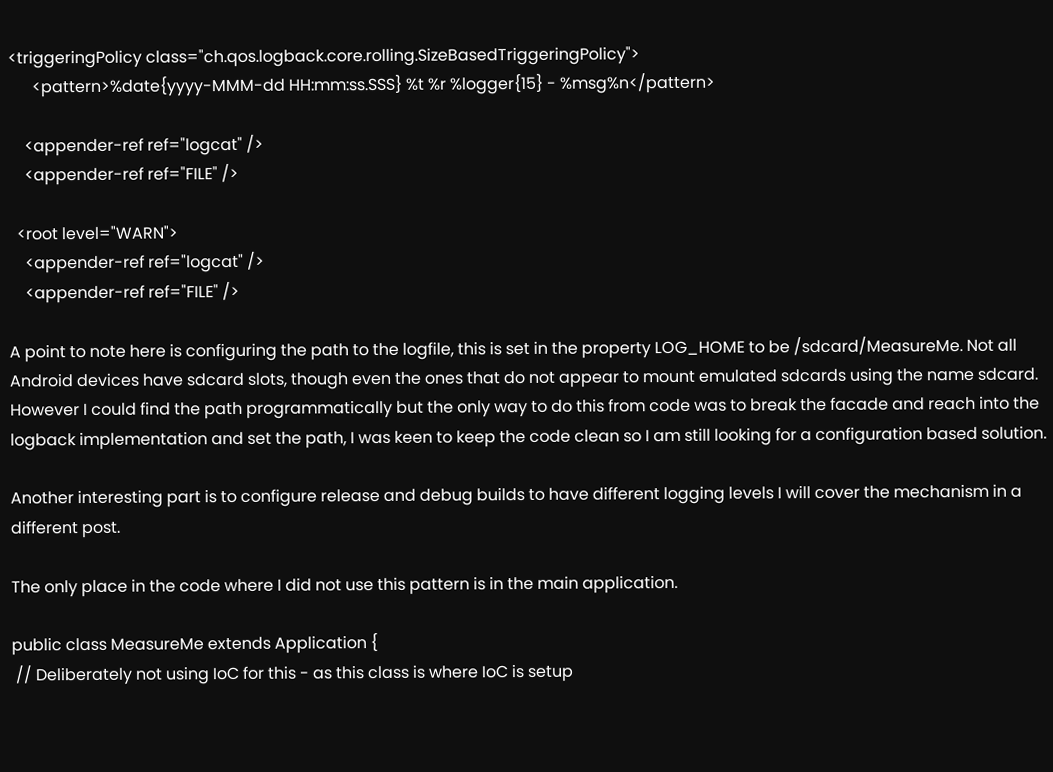<triggeringPolicy class="ch.qos.logback.core.rolling.SizeBasedTriggeringPolicy">
      <pattern>%date{yyyy-MMM-dd HH:mm:ss.SSS} %t %r %logger{15} - %msg%n</pattern>

    <appender-ref ref="logcat" />
    <appender-ref ref="FILE" />

  <root level="WARN">
    <appender-ref ref="logcat" />
    <appender-ref ref="FILE" />

A point to note here is configuring the path to the logfile, this is set in the property LOG_HOME to be /sdcard/MeasureMe. Not all Android devices have sdcard slots, though even the ones that do not appear to mount emulated sdcards using the name sdcard. However I could find the path programmatically but the only way to do this from code was to break the facade and reach into the logback implementation and set the path, I was keen to keep the code clean so I am still looking for a configuration based solution.

Another interesting part is to configure release and debug builds to have different logging levels I will cover the mechanism in a different post.

The only place in the code where I did not use this pattern is in the main application.

public class MeasureMe extends Application {
 // Deliberately not using IoC for this - as this class is where IoC is setup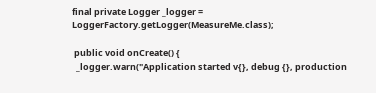final private Logger _logger = LoggerFactory.getLogger(MeasureMe.class);

 public void onCreate() {
  _logger.warn("Application started v{}, debug {}, production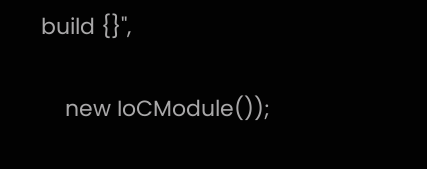build {}",

    new IoCModule());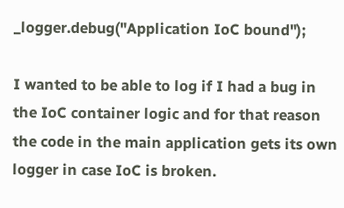_logger.debug("Application IoC bound");

I wanted to be able to log if I had a bug in the IoC container logic and for that reason the code in the main application gets its own logger in case IoC is broken.